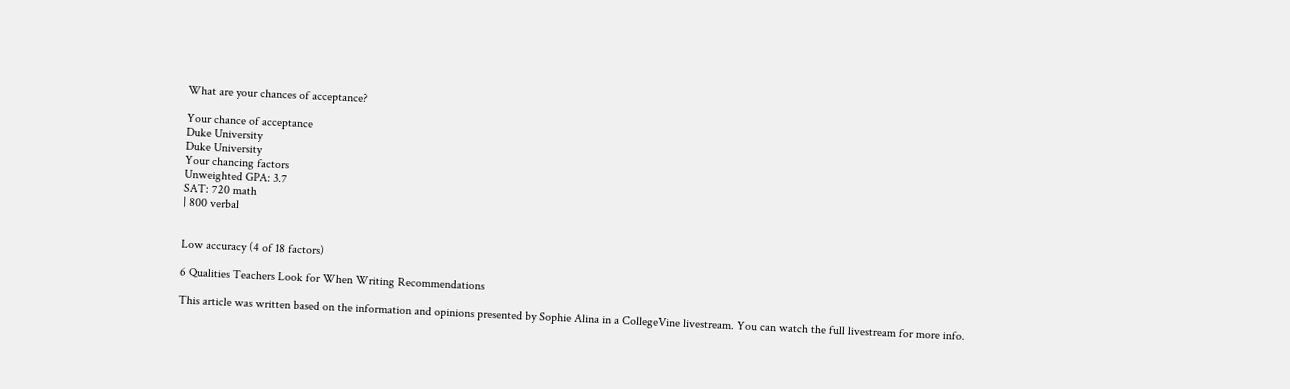What are your chances of acceptance?

Your chance of acceptance
Duke University
Duke University
Your chancing factors
Unweighted GPA: 3.7
SAT: 720 math
| 800 verbal


Low accuracy (4 of 18 factors)

6 Qualities Teachers Look for When Writing Recommendations

This article was written based on the information and opinions presented by Sophie Alina in a CollegeVine livestream. You can watch the full livestream for more info.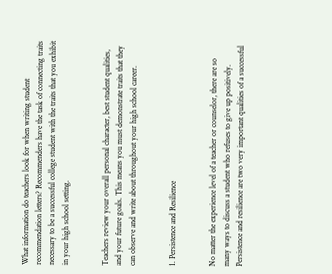What information do teachers look for when writing student recommendation letters? Recommenders have the task of connecting traits necessary to be a successful college student with the traits that you exhibit in your high school setting.


Teachers review your overall personal character, best student qualities, and your future goals. This means you must demonstrate traits that they can observe and write about throughout your high school career.


1. Persistence and Resilience


No matter the experience level of a teacher or counselor, there are so many ways to discuss a student who refuses to give up positively. Persistence and resilience are two very important qualities of a successful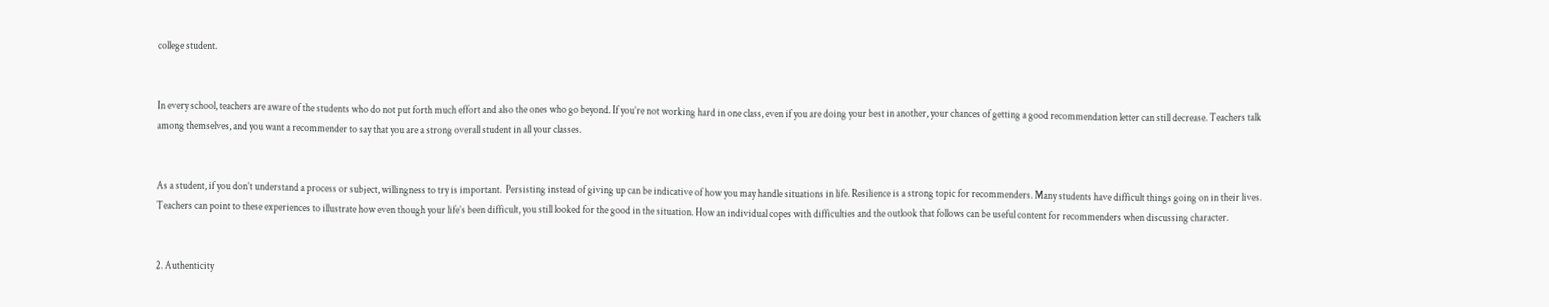college student.


In every school, teachers are aware of the students who do not put forth much effort and also the ones who go beyond. If you’re not working hard in one class, even if you are doing your best in another, your chances of getting a good recommendation letter can still decrease. Teachers talk among themselves, and you want a recommender to say that you are a strong overall student in all your classes.


As a student, if you don’t understand a process or subject, willingness to try is important.  Persisting instead of giving up can be indicative of how you may handle situations in life. Resilience is a strong topic for recommenders. Many students have difficult things going on in their lives. Teachers can point to these experiences to illustrate how even though your life’s been difficult, you still looked for the good in the situation. How an individual copes with difficulties and the outlook that follows can be useful content for recommenders when discussing character.


2. Authenticity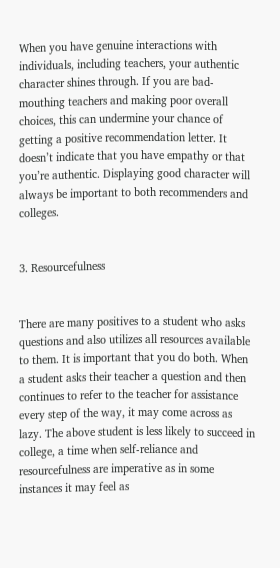When you have genuine interactions with individuals, including teachers, your authentic character shines through. If you are bad-mouthing teachers and making poor overall choices, this can undermine your chance of getting a positive recommendation letter. It doesn’t indicate that you have empathy or that you’re authentic. Displaying good character will always be important to both recommenders and colleges.


3. Resourcefulness


There are many positives to a student who asks questions and also utilizes all resources available to them. It is important that you do both. When a student asks their teacher a question and then continues to refer to the teacher for assistance every step of the way, it may come across as lazy. The above student is less likely to succeed in college, a time when self-reliance and resourcefulness are imperative as in some instances it may feel as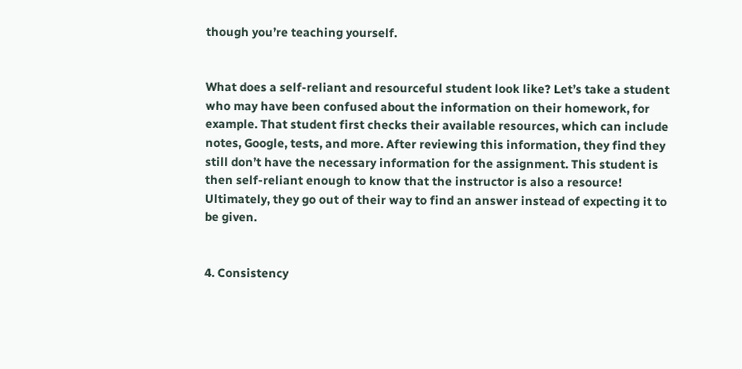though you’re teaching yourself.


What does a self-reliant and resourceful student look like? Let’s take a student who may have been confused about the information on their homework, for example. That student first checks their available resources, which can include notes, Google, tests, and more. After reviewing this information, they find they still don’t have the necessary information for the assignment. This student is then self-reliant enough to know that the instructor is also a resource! Ultimately, they go out of their way to find an answer instead of expecting it to be given.


4. Consistency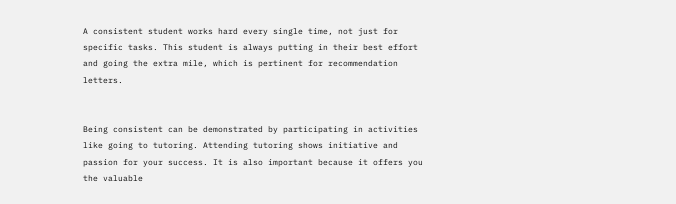A consistent student works hard every single time, not just for specific tasks. This student is always putting in their best effort and going the extra mile, which is pertinent for recommendation letters.


Being consistent can be demonstrated by participating in activities like going to tutoring. Attending tutoring shows initiative and passion for your success. It is also important because it offers you the valuable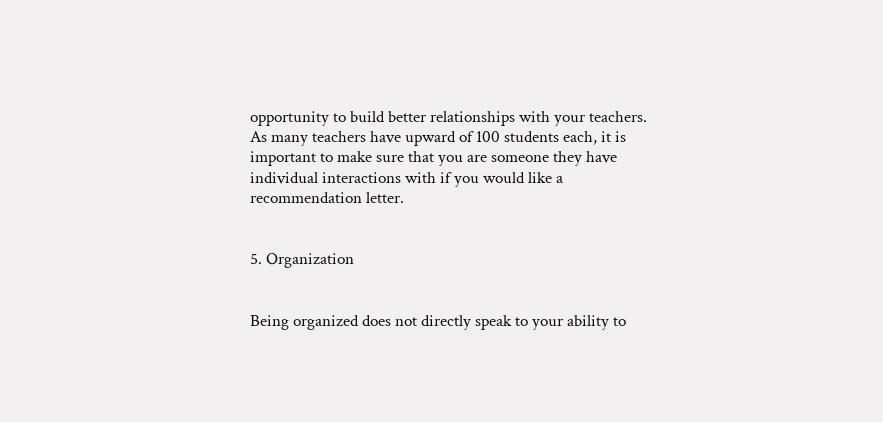opportunity to build better relationships with your teachers. As many teachers have upward of 100 students each, it is important to make sure that you are someone they have individual interactions with if you would like a recommendation letter.


5. Organization


Being organized does not directly speak to your ability to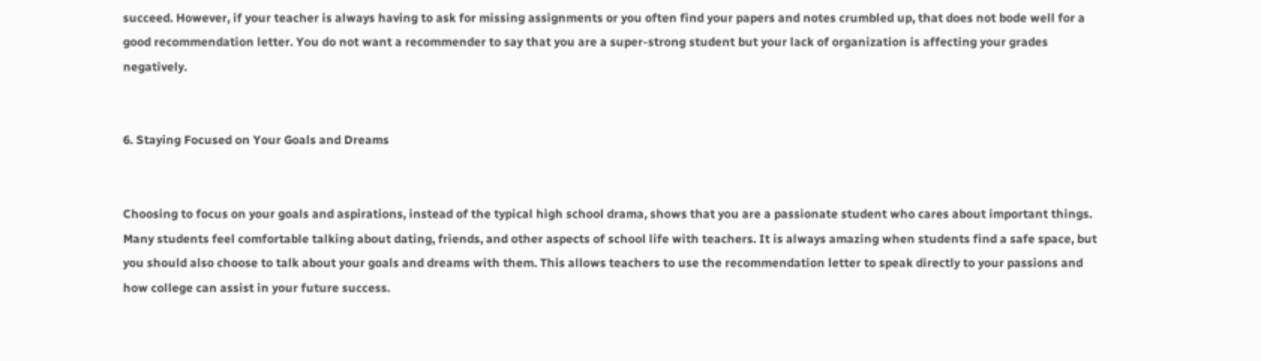succeed. However, if your teacher is always having to ask for missing assignments or you often find your papers and notes crumbled up, that does not bode well for a good recommendation letter. You do not want a recommender to say that you are a super-strong student but your lack of organization is affecting your grades negatively.


6. Staying Focused on Your Goals and Dreams


Choosing to focus on your goals and aspirations, instead of the typical high school drama, shows that you are a passionate student who cares about important things. Many students feel comfortable talking about dating, friends, and other aspects of school life with teachers. It is always amazing when students find a safe space, but you should also choose to talk about your goals and dreams with them. This allows teachers to use the recommendation letter to speak directly to your passions and how college can assist in your future success.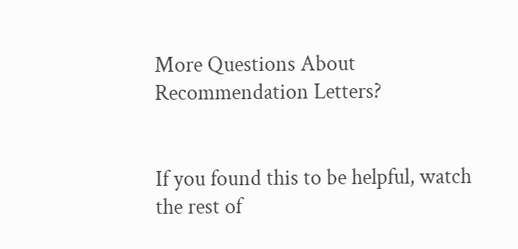More Questions About Recommendation Letters?


If you found this to be helpful, watch the rest of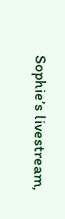Sophie’s livestream,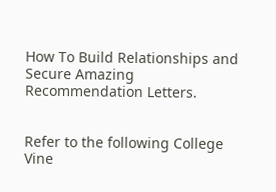How To Build Relationships and Secure Amazing Recommendation Letters.


Refer to the following College Vine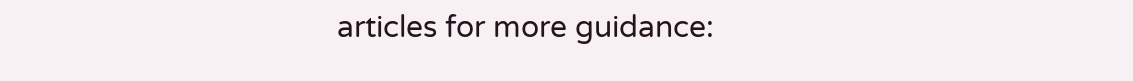articles for more guidance: